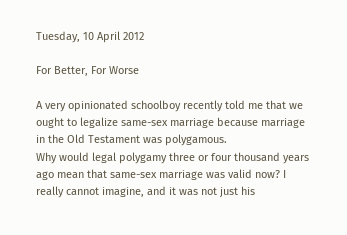Tuesday, 10 April 2012

For Better, For Worse

A very opinionated schoolboy recently told me that we ought to legalize same-sex marriage because marriage in the Old Testament was polygamous.
Why would legal polygamy three or four thousand years ago mean that same-sex marriage was valid now? I really cannot imagine, and it was not just his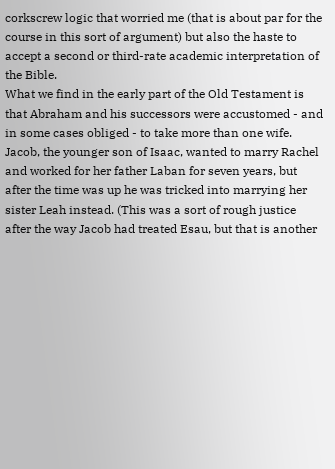corkscrew logic that worried me (that is about par for the course in this sort of argument) but also the haste to accept a second or third-rate academic interpretation of the Bible.
What we find in the early part of the Old Testament is that Abraham and his successors were accustomed - and in some cases obliged - to take more than one wife. Jacob, the younger son of Isaac, wanted to marry Rachel and worked for her father Laban for seven years, but after the time was up he was tricked into marrying her sister Leah instead. (This was a sort of rough justice after the way Jacob had treated Esau, but that is another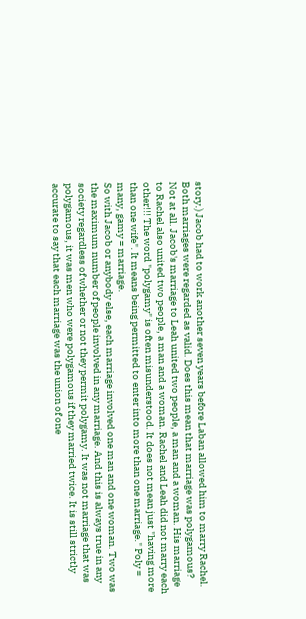story.) Jacob had to work another seven years before Laban allowed him to marry Rachel. Both marriages were regarded as valid. Does this mean that marriage was polygamous? Not at all. Jacob's marriage to Leah united two people, a man and a woman. His marriage to Rachel also united two people, a man and a woman. Rachel and Leah did not marry each other!!! The word "polygamy" is often misunderstood. It does not mean just "having more than one wife". It means being permitted to enter into more than one marriage." Poly = many, gamy = marriage.
So with Jacob or anybody else, each marriage involved one man and one woman. Two was the maximum number of people involved in any marriage. And this is always true in any society regardless of whether or not they permit polygamy. It was not marriage that was polygamous, it was men who were polygamous if they married twice. It is still strictly accurate to say that each marriage was the union of one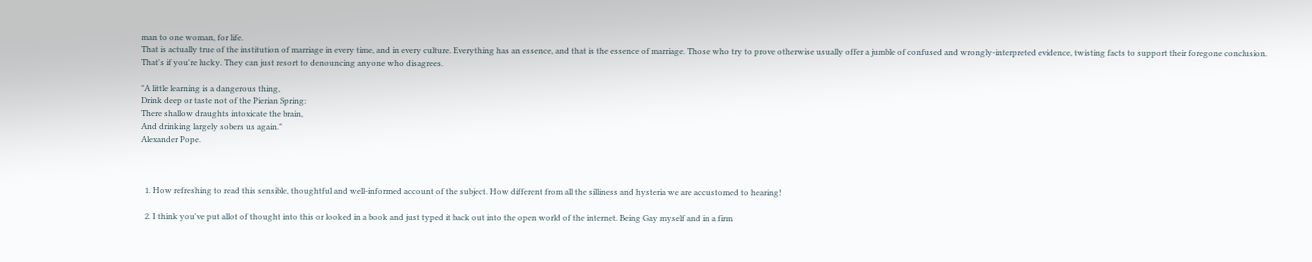man to one woman, for life.
That is actually true of the institution of marriage in every time, and in every culture. Everything has an essence, and that is the essence of marriage. Those who try to prove otherwise usually offer a jumble of confused and wrongly-interpreted evidence, twisting facts to support their foregone conclusion. That's if you're lucky. They can just resort to denouncing anyone who disagrees.

"A little learning is a dangerous thing,
Drink deep or taste not of the Pierian Spring:
There shallow draughts intoxicate the brain,
And drinking largely sobers us again."
Alexander Pope.



  1. How refreshing to read this sensible, thoughtful and well-informed account of the subject. How different from all the silliness and hysteria we are accustomed to hearing!

  2. I think you've put allot of thought into this or looked in a book and just typed it back out into the open world of the internet. Being Gay myself and in a firm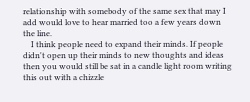relationship with somebody of the same sex that may I add would love to hear married too a few years down the line.
    I think people need to expand their minds. If people didn't open up their minds to new thoughts and ideas then you would still be sat in a candle light room writing this out with a chizzle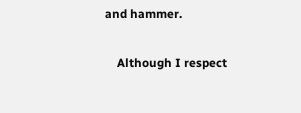and hammer.

    Although I respect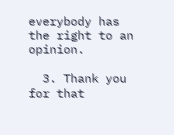everybody has the right to an opinion.

  3. Thank you for that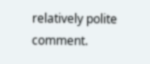relatively polite comment.